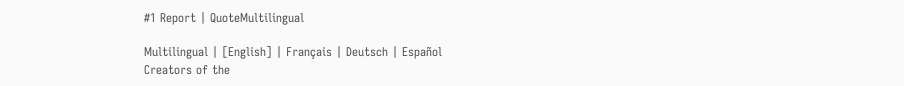#1 Report | QuoteMultilingual

Multilingual | [English] | Français | Deutsch | Español
Creators of the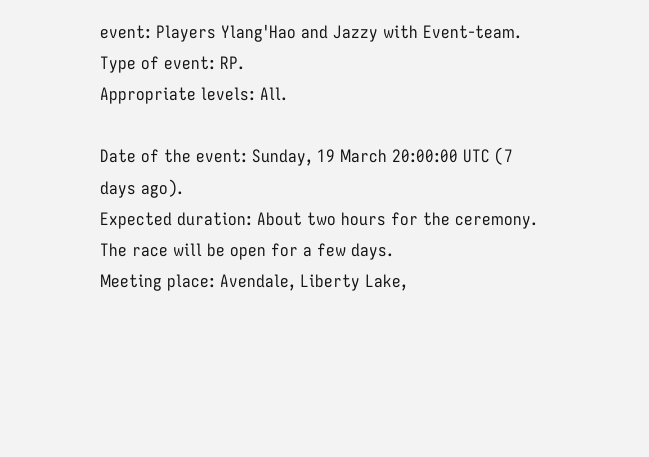event: Players Ylang'Hao and Jazzy with Event-team.
Type of event: RP.
Appropriate levels: All.

Date of the event: Sunday, 19 March 20:00:00 UTC (7 days ago).
Expected duration: About two hours for the ceremony. The race will be open for a few days.
Meeting place: Avendale, Liberty Lake,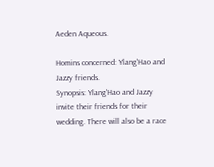Aeden Aqueous.

Homins concerned: Ylang'Hao and Jazzy friends.
Synopsis: Ylang'Hao and Jazzy invite their friends for their wedding. There will also be a race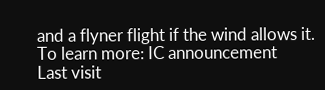and a flyner flight if the wind allows it.
To learn more: IC announcement
Last visit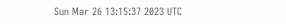Sun Mar 26 13:15:37 2023 UTC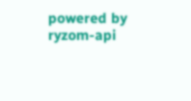powered by ryzom-api